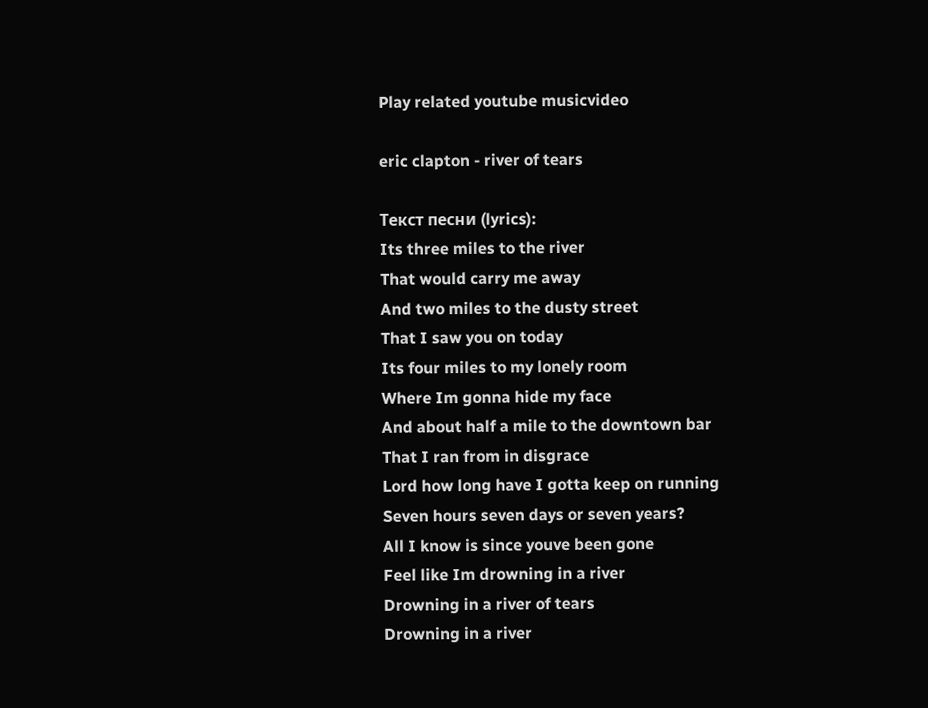Play related youtube musicvideo

eric clapton - river of tears

Текст песни (lyrics):
Its three miles to the river
That would carry me away
And two miles to the dusty street
That I saw you on today
Its four miles to my lonely room
Where Im gonna hide my face
And about half a mile to the downtown bar
That I ran from in disgrace
Lord how long have I gotta keep on running
Seven hours seven days or seven years?
All I know is since youve been gone
Feel like Im drowning in a river
Drowning in a river of tears
Drowning in a river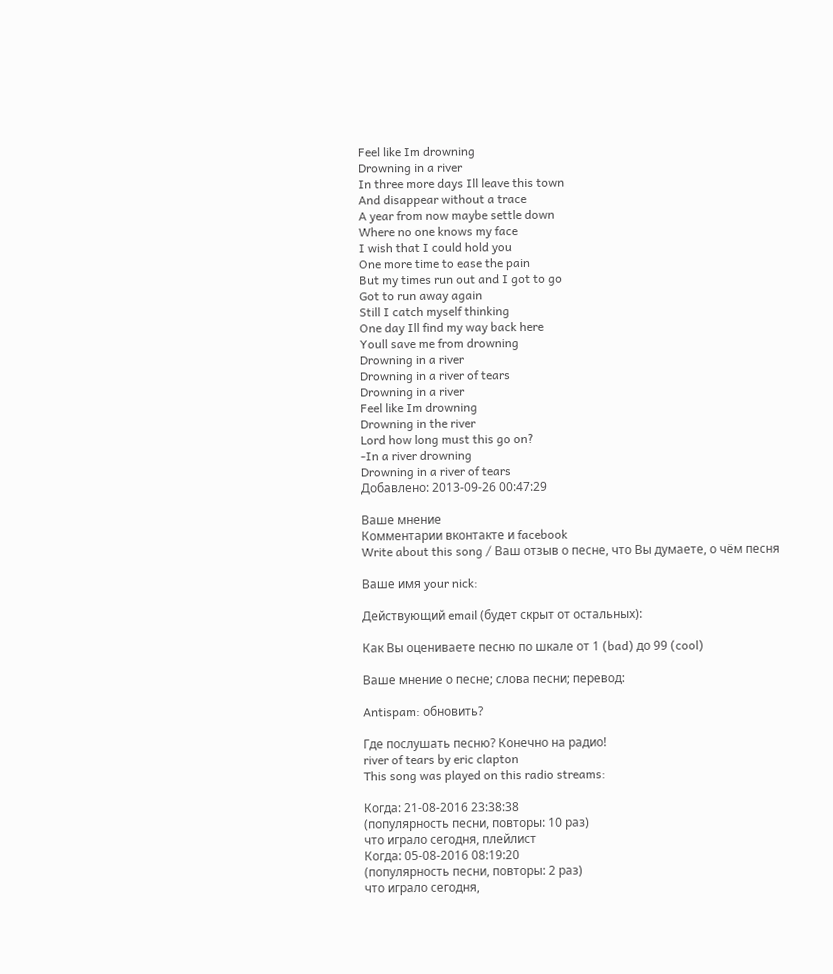Feel like Im drowning
Drowning in a river
In three more days Ill leave this town
And disappear without a trace
A year from now maybe settle down
Where no one knows my face
I wish that I could hold you
One more time to ease the pain
But my times run out and I got to go
Got to run away again
Still I catch myself thinking
One day Ill find my way back here
Youll save me from drowning
Drowning in a river
Drowning in a river of tears
Drowning in a river
Feel like Im drowning
Drowning in the river
Lord how long must this go on?
-In a river drowning
Drowning in a river of tears
Добавлено: 2013-09-26 00:47:29

Ваше мнение
Комментарии вконтакте и facebook
Write about this song / Ваш отзыв о песне, что Вы думаете, о чём песня

Ваше имя your nick:

Действующий email (будет скрыт от остальных):

Как Вы оцениваете песню по шкале от 1 (bad) до 99 (cool)

Ваше мнение о песне; слова песни; перевод:

Antispam: обновить?

Где послушать песню? Конечно на радио!
river of tears by eric clapton
This song was played on this radio streams:

Когда: 21-08-2016 23:38:38
(популярность песни, повторы: 10 раз)
что играло сегодня, плейлист
Когда: 05-08-2016 08:19:20
(популярность песни, повторы: 2 раз)
что играло сегодня,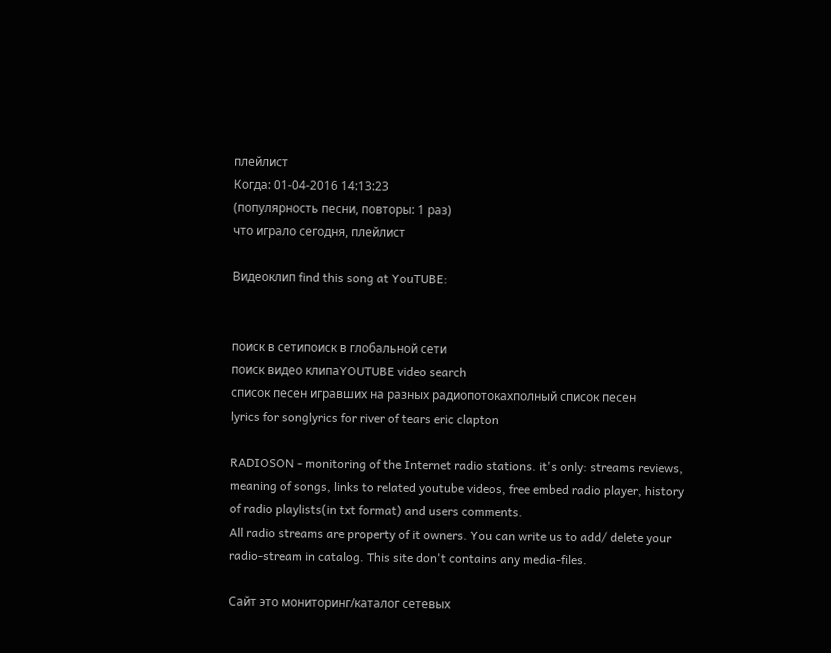плейлист
Когда: 01-04-2016 14:13:23
(популярность песни, повторы: 1 раз)
что играло сегодня, плейлист

Видеоклип find this song at YouTUBE:


поиск в сетипоиск в глобальной сети
поиск видео клипаYOUTUBE video search
список песен игравших на разных радиопотокахполный список песен
lyrics for songlyrics for river of tears eric clapton

RADIOSON - monitoring of the Internet radio stations. it's only: streams reviews, meaning of songs, links to related youtube videos, free embed radio player, history of radio playlists(in txt format) and users comments.
All radio streams are property of it owners. You can write us to add/ delete your radio-stream in catalog. This site don't contains any media-files.

Сайт это мониторинг/каталог сетевых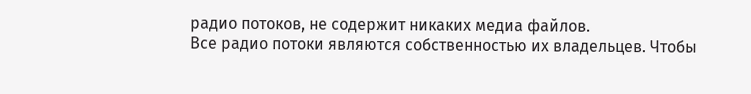радио потоков, не содержит никаких медиа файлов.
Все радио потоки являются собственностью их владельцев. Чтобы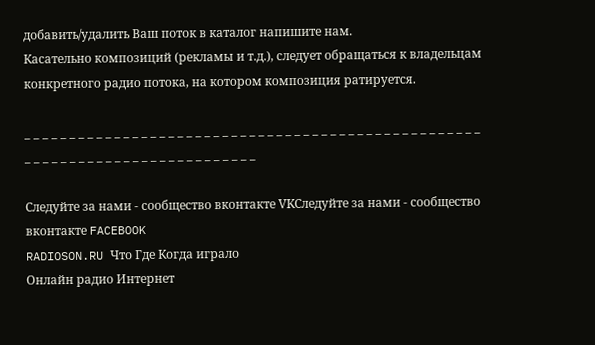добавить/удалить Ваш поток в каталог напишите нам.
Касательно композиций (рекламы и т.д.), следует обращаться к владельцам конкретного радио потока, на котором композиция ратируется.

_ _ _ _ _ _ _ _ _ _ _ _ _ _ _ _ _ _ _ _ _ _ _ _ _ _ _ _ _ _ _ _ _ _ _ _ _ _ _ _ _ _ _ _ _ _ _ _ _ _ _ _ _ _ _ _ _ _ _ _ _ _ _ _ _ _ _ _ _ _ _ _ _ _ _ _ _

Следуйте за нами - сообщество вконтакте VKСледуйте за нами - сообщество вконтакте FACEBOOK
RADIOSON.RU Что Где Когда играло
Онлайн радио Интернет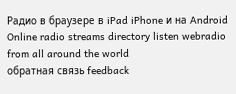Радио в браузере в iPad iPhone и на Android
Online radio streams directory listen webradio from all around the world
обратная связь feedback